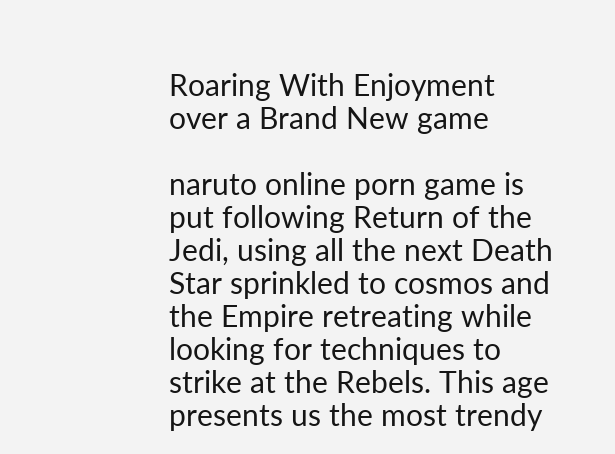Roaring With Enjoyment over a Brand New game

naruto online porn game is put following Return of the Jedi, using all the next Death Star sprinkled to cosmos and the Empire retreating while looking for techniques to strike at the Rebels. This age presents us the most trendy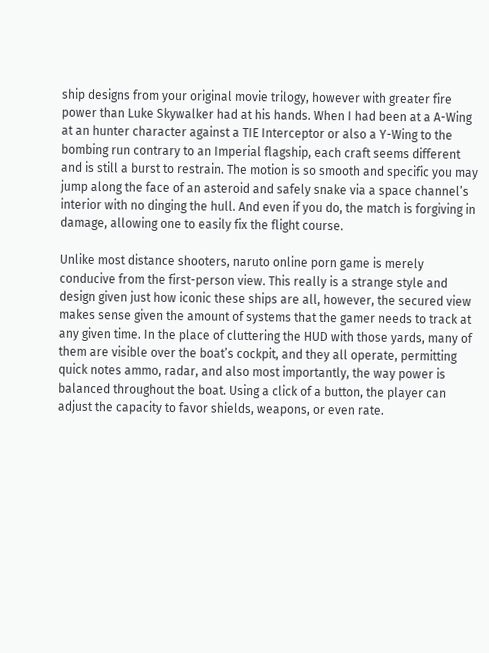ship designs from your original movie trilogy, however with greater fire power than Luke Skywalker had at his hands. When I had been at a A-Wing at an hunter character against a TIE Interceptor or also a Y-Wing to the bombing run contrary to an Imperial flagship, each craft seems different and is still a burst to restrain. The motion is so smooth and specific you may jump along the face of an asteroid and safely snake via a space channel’s interior with no dinging the hull. And even if you do, the match is forgiving in damage, allowing one to easily fix the flight course.

Unlike most distance shooters, naruto online porn game is merely conducive from the first-person view. This really is a strange style and design given just how iconic these ships are all, however, the secured view makes sense given the amount of systems that the gamer needs to track at any given time. In the place of cluttering the HUD with those yards, many of them are visible over the boat’s cockpit, and they all operate, permitting quick notes ammo, radar, and also most importantly, the way power is balanced throughout the boat. Using a click of a button, the player can adjust the capacity to favor shields, weapons, or even rate.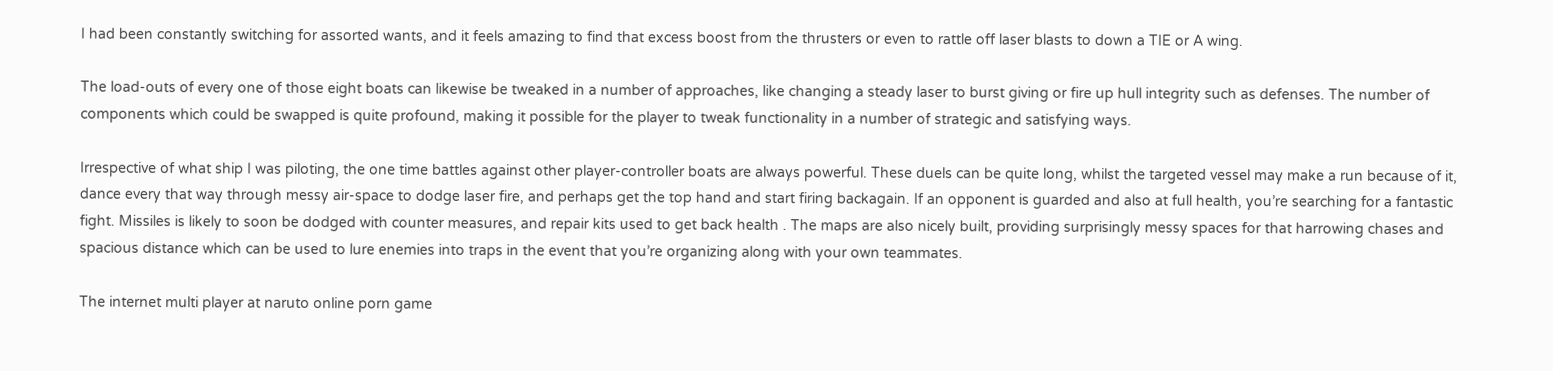I had been constantly switching for assorted wants, and it feels amazing to find that excess boost from the thrusters or even to rattle off laser blasts to down a TIE or A wing.

The load-outs of every one of those eight boats can likewise be tweaked in a number of approaches, like changing a steady laser to burst giving or fire up hull integrity such as defenses. The number of components which could be swapped is quite profound, making it possible for the player to tweak functionality in a number of strategic and satisfying ways.

Irrespective of what ship I was piloting, the one time battles against other player-controller boats are always powerful. These duels can be quite long, whilst the targeted vessel may make a run because of it, dance every that way through messy air-space to dodge laser fire, and perhaps get the top hand and start firing backagain. If an opponent is guarded and also at full health, you’re searching for a fantastic fight. Missiles is likely to soon be dodged with counter measures, and repair kits used to get back health . The maps are also nicely built, providing surprisingly messy spaces for that harrowing chases and spacious distance which can be used to lure enemies into traps in the event that you’re organizing along with your own teammates.

The internet multi player at naruto online porn game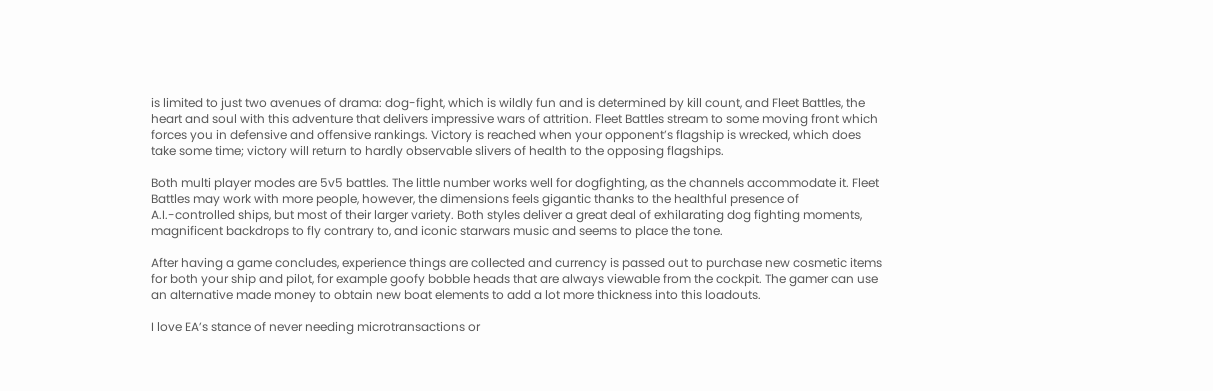is limited to just two avenues of drama: dog-fight, which is wildly fun and is determined by kill count, and Fleet Battles, the heart and soul with this adventure that delivers impressive wars of attrition. Fleet Battles stream to some moving front which forces you in defensive and offensive rankings. Victory is reached when your opponent’s flagship is wrecked, which does take some time; victory will return to hardly observable slivers of health to the opposing flagships.

Both multi player modes are 5v5 battles. The little number works well for dogfighting, as the channels accommodate it. Fleet Battles may work with more people, however, the dimensions feels gigantic thanks to the healthful presence of A.I.-controlled ships, but most of their larger variety. Both styles deliver a great deal of exhilarating dog fighting moments, magnificent backdrops to fly contrary to, and iconic starwars music and seems to place the tone.

After having a game concludes, experience things are collected and currency is passed out to purchase new cosmetic items for both your ship and pilot, for example goofy bobble heads that are always viewable from the cockpit. The gamer can use an alternative made money to obtain new boat elements to add a lot more thickness into this loadouts.

I love EA’s stance of never needing microtransactions or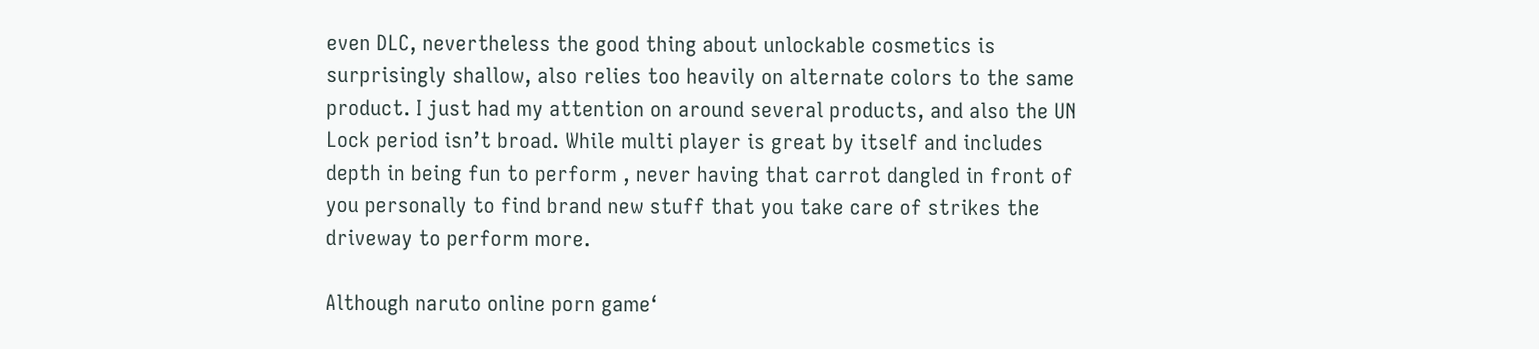even DLC, nevertheless the good thing about unlockable cosmetics is surprisingly shallow, also relies too heavily on alternate colors to the same product. I just had my attention on around several products, and also the UN Lock period isn’t broad. While multi player is great by itself and includes depth in being fun to perform , never having that carrot dangled in front of you personally to find brand new stuff that you take care of strikes the driveway to perform more.

Although naruto online porn game‘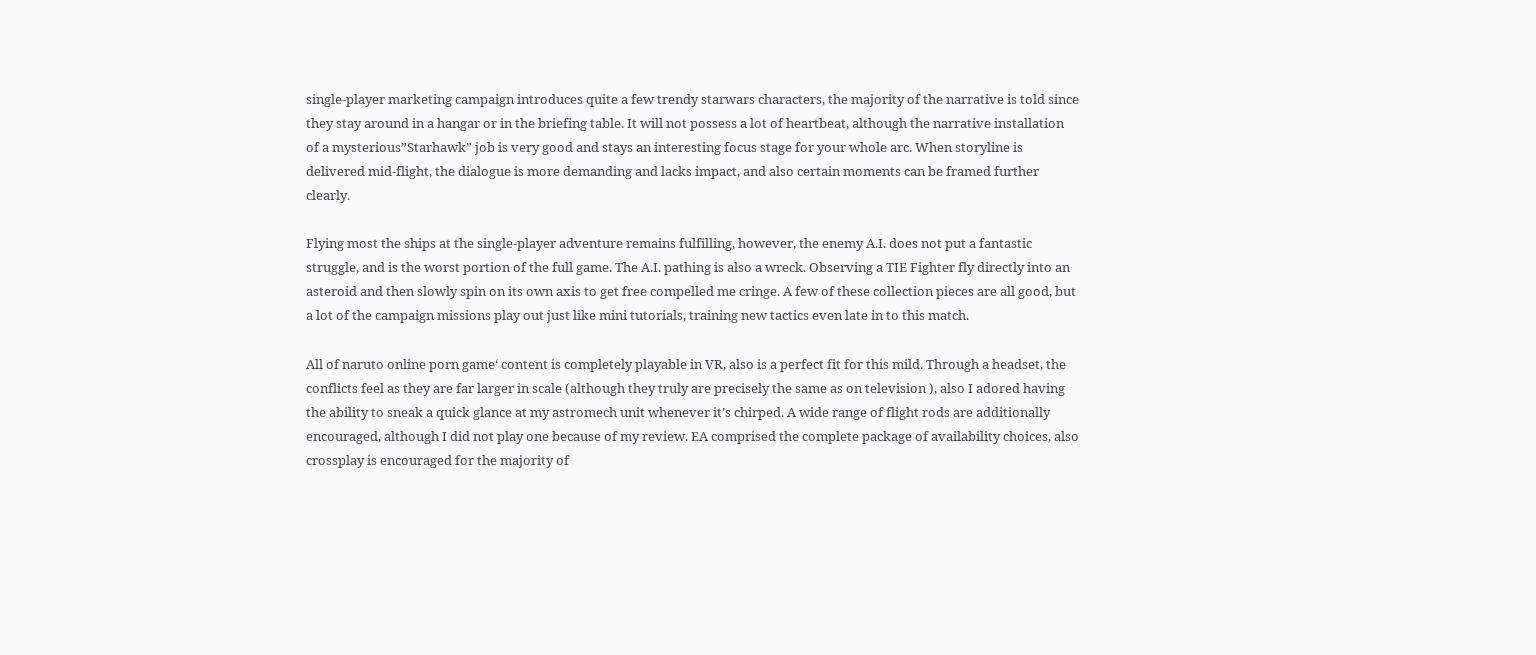single-player marketing campaign introduces quite a few trendy starwars characters, the majority of the narrative is told since they stay around in a hangar or in the briefing table. It will not possess a lot of heartbeat, although the narrative installation of a mysterious”Starhawk” job is very good and stays an interesting focus stage for your whole arc. When storyline is delivered mid-flight, the dialogue is more demanding and lacks impact, and also certain moments can be framed further clearly.

Flying most the ships at the single-player adventure remains fulfilling, however, the enemy A.I. does not put a fantastic struggle, and is the worst portion of the full game. The A.I. pathing is also a wreck. Observing a TIE Fighter fly directly into an asteroid and then slowly spin on its own axis to get free compelled me cringe. A few of these collection pieces are all good, but a lot of the campaign missions play out just like mini tutorials, training new tactics even late in to this match.

All of naruto online porn game‘ content is completely playable in VR, also is a perfect fit for this mild. Through a headset, the conflicts feel as they are far larger in scale (although they truly are precisely the same as on television ), also I adored having the ability to sneak a quick glance at my astromech unit whenever it’s chirped. A wide range of flight rods are additionally encouraged, although I did not play one because of my review. EA comprised the complete package of availability choices, also crossplay is encouraged for the majority of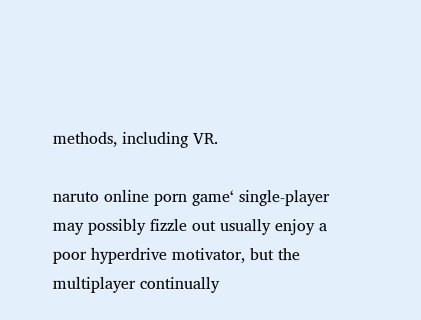methods, including VR.

naruto online porn game‘ single-player may possibly fizzle out usually enjoy a poor hyperdrive motivator, but the multiplayer continually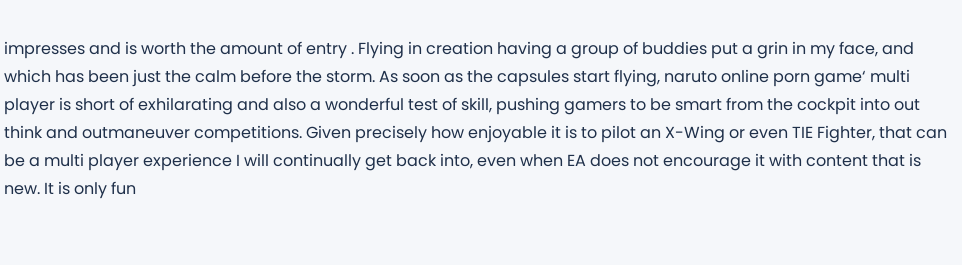impresses and is worth the amount of entry . Flying in creation having a group of buddies put a grin in my face, and which has been just the calm before the storm. As soon as the capsules start flying, naruto online porn game‘ multi player is short of exhilarating and also a wonderful test of skill, pushing gamers to be smart from the cockpit into out think and outmaneuver competitions. Given precisely how enjoyable it is to pilot an X-Wing or even TIE Fighter, that can be a multi player experience I will continually get back into, even when EA does not encourage it with content that is new. It is only fun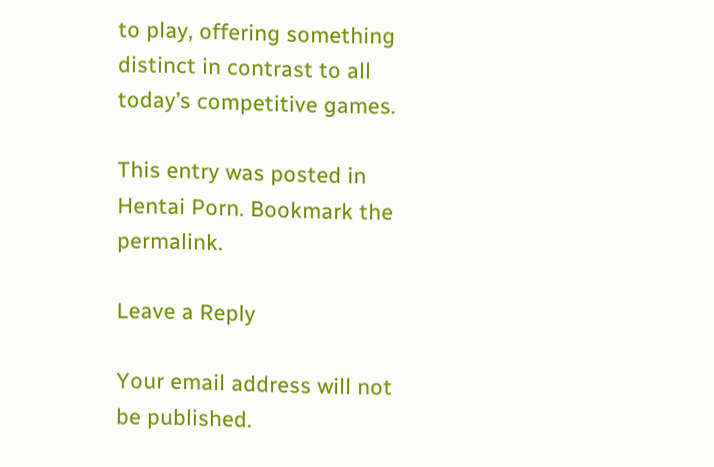to play, offering something distinct in contrast to all today’s competitive games.

This entry was posted in Hentai Porn. Bookmark the permalink.

Leave a Reply

Your email address will not be published.